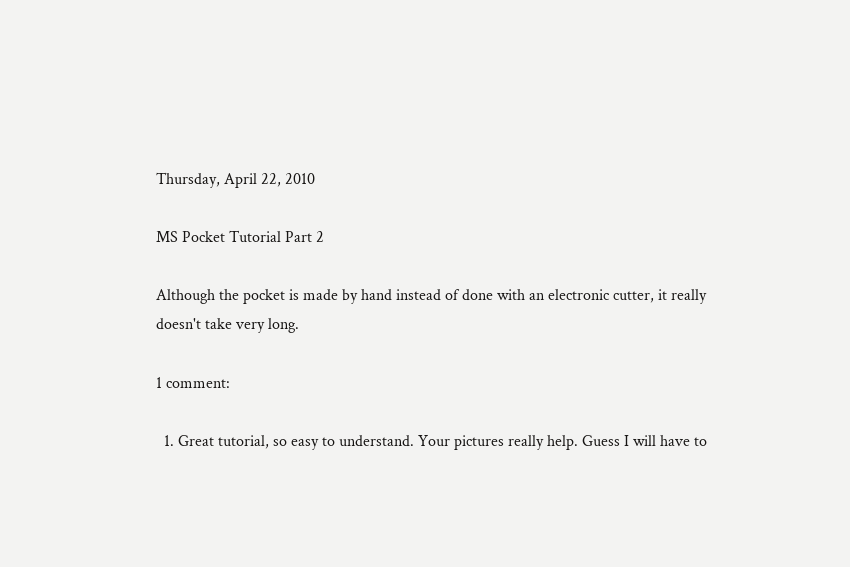Thursday, April 22, 2010

MS Pocket Tutorial Part 2

Although the pocket is made by hand instead of done with an electronic cutter, it really doesn't take very long.

1 comment:

  1. Great tutorial, so easy to understand. Your pictures really help. Guess I will have to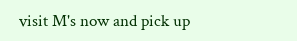visit M's now and pick up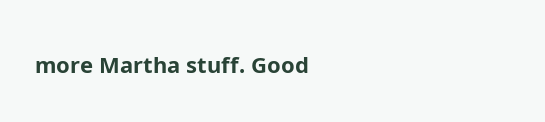more Martha stuff. Good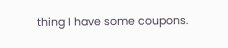thing I have some coupons.